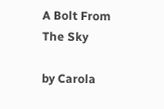A Bolt From The Sky

by Carola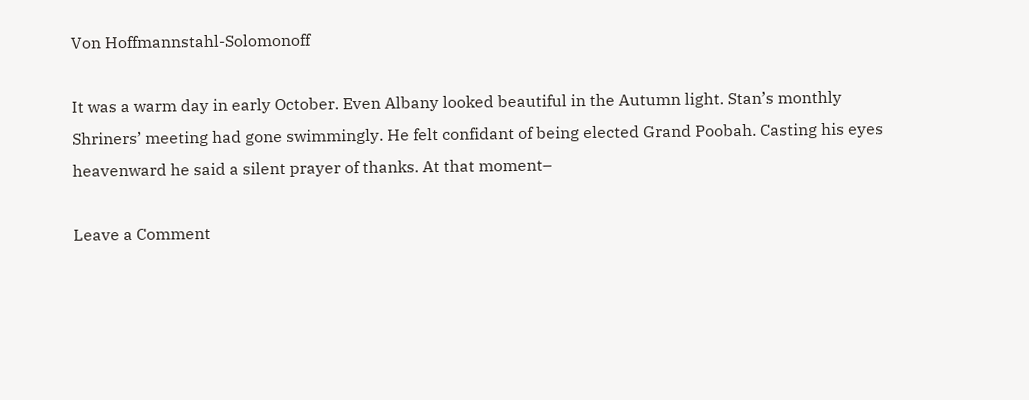Von Hoffmannstahl-Solomonoff

It was a warm day in early October. Even Albany looked beautiful in the Autumn light. Stan’s monthly Shriners’ meeting had gone swimmingly. He felt confidant of being elected Grand Poobah. Casting his eyes heavenward he said a silent prayer of thanks. At that moment–

Leave a Comment